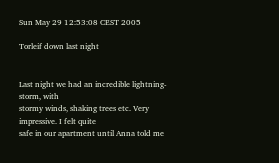Sun May 29 12:53:08 CEST 2005

Torleif down last night


Last night we had an incredible lightning-storm, with
stormy winds, shaking trees etc. Very impressive. I felt quite
safe in our apartment until Anna told me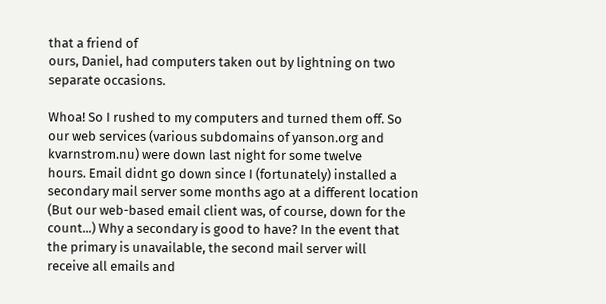that a friend of
ours, Daniel, had computers taken out by lightning on two
separate occasions.

Whoa! So I rushed to my computers and turned them off. So
our web services (various subdomains of yanson.org and
kvarnstrom.nu) were down last night for some twelve
hours. Email didnt go down since I (fortunately) installed a
secondary mail server some months ago at a different location
(But our web-based email client was, of course, down for the
count...) Why a secondary is good to have? In the event that
the primary is unavailable, the second mail server will
receive all emails and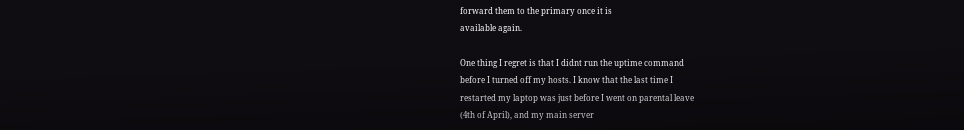forward them to the primary once it is
available again.

One thing I regret is that I didnt run the uptime command
before I turned off my hosts. I know that the last time I
restarted my laptop was just before I went on parental leave
(4th of April), and my main server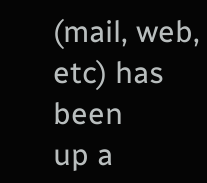(mail, web, etc) has been
up a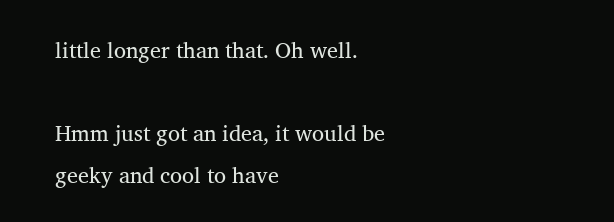little longer than that. Oh well.

Hmm just got an idea, it would be geeky and cool to have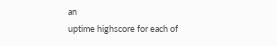an
uptime highscore for each of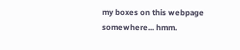my boxes on this webpage
somewhere... hmm.